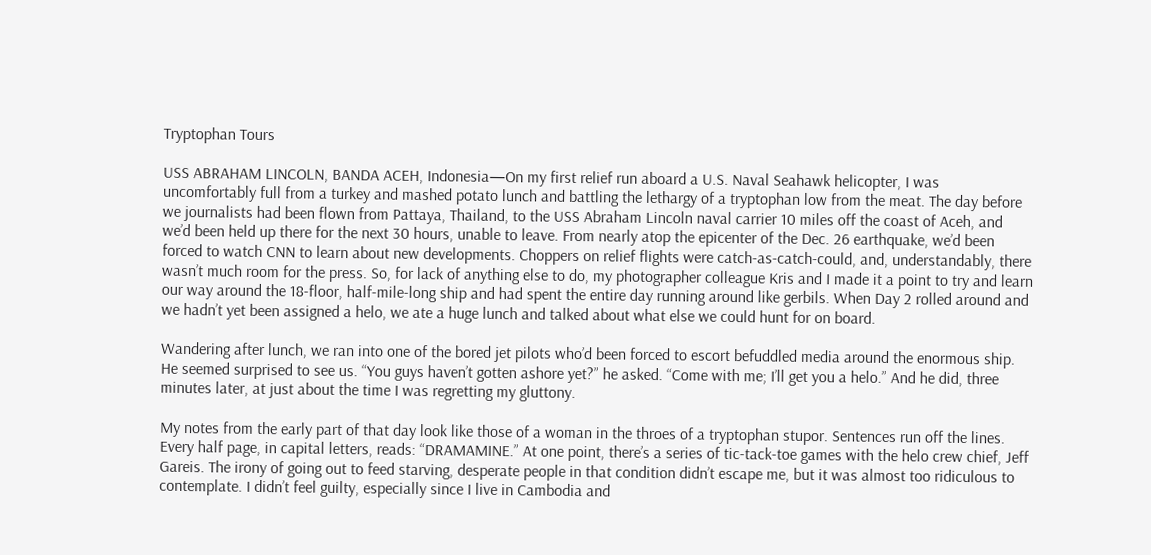Tryptophan Tours

USS ABRAHAM LINCOLN, BANDA ACEH, Indonesia—On my first relief run aboard a U.S. Naval Seahawk helicopter, I was uncomfortably full from a turkey and mashed potato lunch and battling the lethargy of a tryptophan low from the meat. The day before we journalists had been flown from Pattaya, Thailand, to the USS Abraham Lincoln naval carrier 10 miles off the coast of Aceh, and we’d been held up there for the next 30 hours, unable to leave. From nearly atop the epicenter of the Dec. 26 earthquake, we’d been forced to watch CNN to learn about new developments. Choppers on relief flights were catch-as-catch-could, and, understandably, there wasn’t much room for the press. So, for lack of anything else to do, my photographer colleague Kris and I made it a point to try and learn our way around the 18-floor, half-mile-long ship and had spent the entire day running around like gerbils. When Day 2 rolled around and we hadn’t yet been assigned a helo, we ate a huge lunch and talked about what else we could hunt for on board.

Wandering after lunch, we ran into one of the bored jet pilots who’d been forced to escort befuddled media around the enormous ship. He seemed surprised to see us. “You guys haven’t gotten ashore yet?” he asked. “Come with me; I’ll get you a helo.” And he did, three minutes later, at just about the time I was regretting my gluttony.

My notes from the early part of that day look like those of a woman in the throes of a tryptophan stupor. Sentences run off the lines. Every half page, in capital letters, reads: “DRAMAMINE.” At one point, there’s a series of tic-tack-toe games with the helo crew chief, Jeff Gareis. The irony of going out to feed starving, desperate people in that condition didn’t escape me, but it was almost too ridiculous to contemplate. I didn’t feel guilty, especially since I live in Cambodia and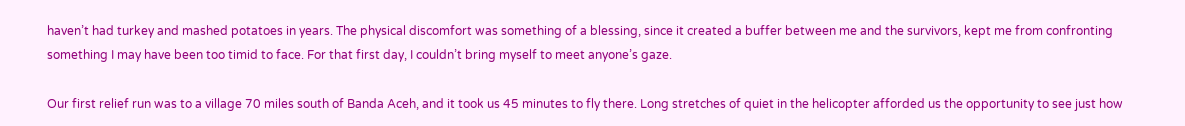haven’t had turkey and mashed potatoes in years. The physical discomfort was something of a blessing, since it created a buffer between me and the survivors, kept me from confronting something I may have been too timid to face. For that first day, I couldn’t bring myself to meet anyone’s gaze.

Our first relief run was to a village 70 miles south of Banda Aceh, and it took us 45 minutes to fly there. Long stretches of quiet in the helicopter afforded us the opportunity to see just how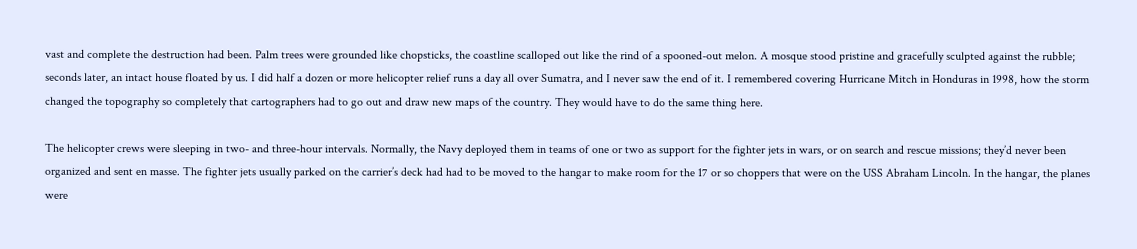vast and complete the destruction had been. Palm trees were grounded like chopsticks, the coastline scalloped out like the rind of a spooned-out melon. A mosque stood pristine and gracefully sculpted against the rubble; seconds later, an intact house floated by us. I did half a dozen or more helicopter relief runs a day all over Sumatra, and I never saw the end of it. I remembered covering Hurricane Mitch in Honduras in 1998, how the storm changed the topography so completely that cartographers had to go out and draw new maps of the country. They would have to do the same thing here.

The helicopter crews were sleeping in two- and three-hour intervals. Normally, the Navy deployed them in teams of one or two as support for the fighter jets in wars, or on search and rescue missions; they’d never been organized and sent en masse. The fighter jets usually parked on the carrier’s deck had had to be moved to the hangar to make room for the 17 or so choppers that were on the USS Abraham Lincoln. In the hangar, the planes were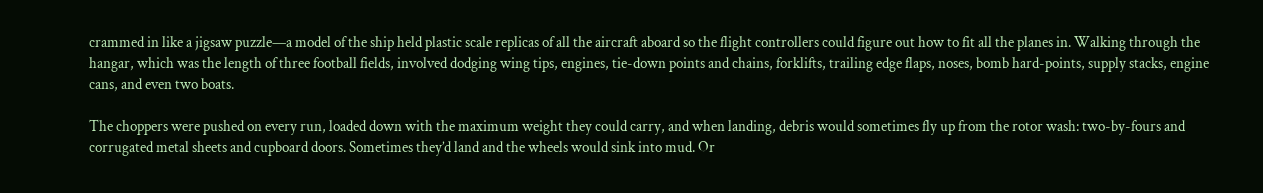crammed in like a jigsaw puzzle—a model of the ship held plastic scale replicas of all the aircraft aboard so the flight controllers could figure out how to fit all the planes in. Walking through the hangar, which was the length of three football fields, involved dodging wing tips, engines, tie-down points and chains, forklifts, trailing edge flaps, noses, bomb hard-points, supply stacks, engine cans, and even two boats.

The choppers were pushed on every run, loaded down with the maximum weight they could carry, and when landing, debris would sometimes fly up from the rotor wash: two-by-fours and corrugated metal sheets and cupboard doors. Sometimes they’d land and the wheels would sink into mud. Or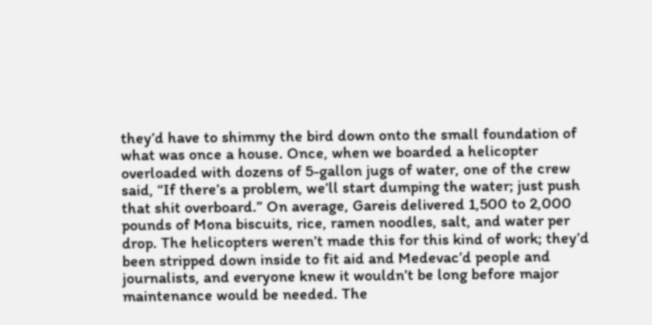they’d have to shimmy the bird down onto the small foundation of what was once a house. Once, when we boarded a helicopter overloaded with dozens of 5-gallon jugs of water, one of the crew said, “If there’s a problem, we’ll start dumping the water; just push that shit overboard.” On average, Gareis delivered 1,500 to 2,000 pounds of Mona biscuits, rice, ramen noodles, salt, and water per drop. The helicopters weren’t made this for this kind of work; they’d been stripped down inside to fit aid and Medevac’d people and journalists, and everyone knew it wouldn’t be long before major maintenance would be needed. The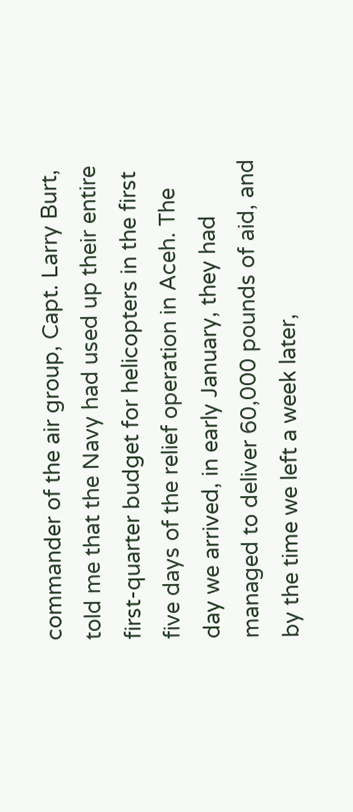commander of the air group, Capt. Larry Burt, told me that the Navy had used up their entire first-quarter budget for helicopters in the first five days of the relief operation in Aceh. The day we arrived, in early January, they had managed to deliver 60,000 pounds of aid, and by the time we left a week later,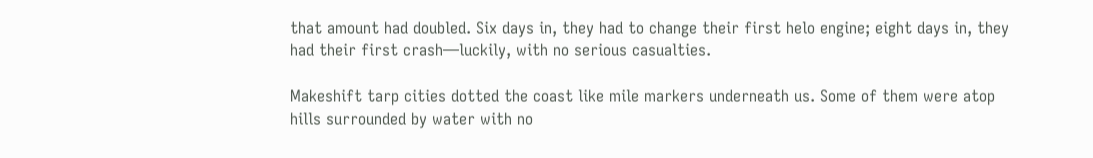that amount had doubled. Six days in, they had to change their first helo engine; eight days in, they had their first crash—luckily, with no serious casualties.

Makeshift tarp cities dotted the coast like mile markers underneath us. Some of them were atop hills surrounded by water with no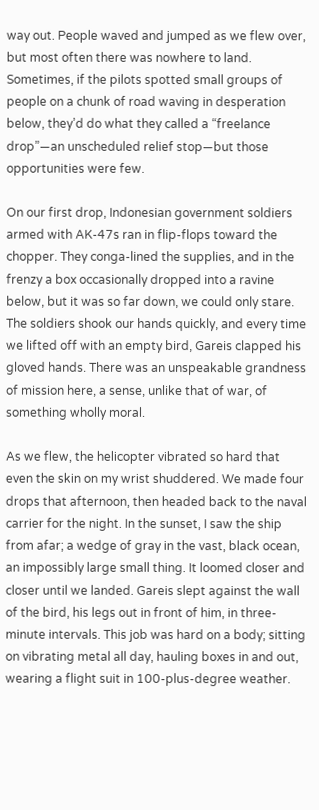way out. People waved and jumped as we flew over, but most often there was nowhere to land. Sometimes, if the pilots spotted small groups of people on a chunk of road waving in desperation below, they’d do what they called a “freelance drop”—an unscheduled relief stop—but those opportunities were few.

On our first drop, Indonesian government soldiers armed with AK-47s ran in flip-flops toward the chopper. They conga-lined the supplies, and in the frenzy a box occasionally dropped into a ravine below, but it was so far down, we could only stare. The soldiers shook our hands quickly, and every time we lifted off with an empty bird, Gareis clapped his gloved hands. There was an unspeakable grandness of mission here, a sense, unlike that of war, of something wholly moral.

As we flew, the helicopter vibrated so hard that even the skin on my wrist shuddered. We made four drops that afternoon, then headed back to the naval carrier for the night. In the sunset, I saw the ship from afar; a wedge of gray in the vast, black ocean, an impossibly large small thing. It loomed closer and closer until we landed. Gareis slept against the wall of the bird, his legs out in front of him, in three-minute intervals. This job was hard on a body; sitting on vibrating metal all day, hauling boxes in and out, wearing a flight suit in 100-plus-degree weather.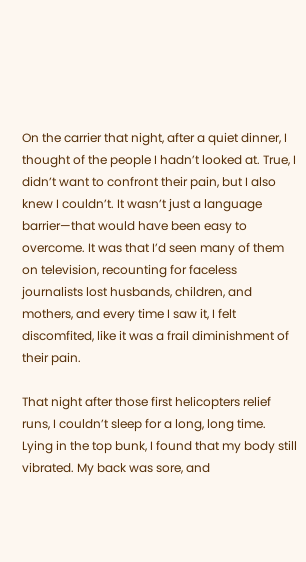On the carrier that night, after a quiet dinner, I thought of the people I hadn’t looked at. True, I didn’t want to confront their pain, but I also knew I couldn’t. It wasn’t just a language barrier—that would have been easy to overcome. It was that I’d seen many of them on television, recounting for faceless journalists lost husbands, children, and mothers, and every time I saw it, I felt discomfited, like it was a frail diminishment of their pain.

That night after those first helicopters relief runs, I couldn’t sleep for a long, long time. Lying in the top bunk, I found that my body still vibrated. My back was sore, and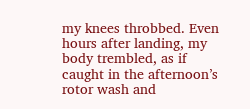my knees throbbed. Even hours after landing, my body trembled, as if caught in the afternoon’s rotor wash and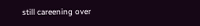still careening over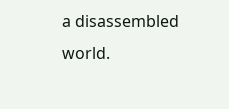a disassembled world.